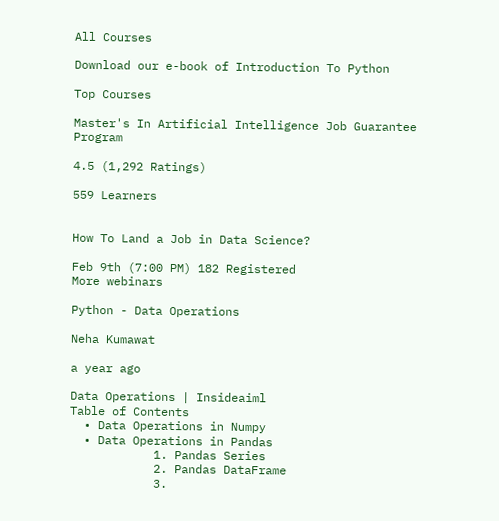All Courses

Download our e-book of Introduction To Python

Top Courses

Master's In Artificial Intelligence Job Guarantee Program

4.5 (1,292 Ratings)

559 Learners


How To Land a Job in Data Science?

Feb 9th (7:00 PM) 182 Registered
More webinars

Python - Data Operations

Neha Kumawat

a year ago

Data Operations | Insideaiml
Table of Contents
  • Data Operations in Numpy
  • Data Operations in Pandas
            1. Pandas Series
            2. Pandas DataFrame
            3.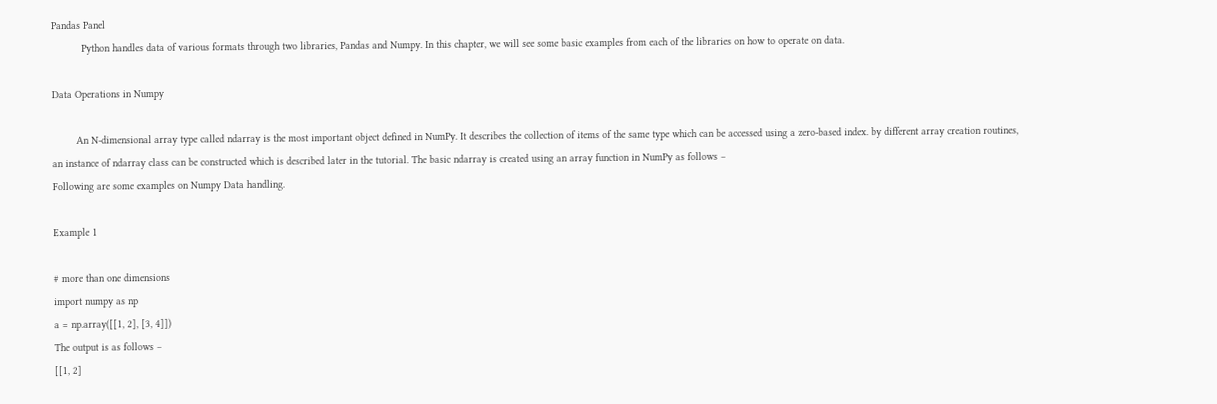Pandas Panel
          Python handles data of various formats through two libraries, Pandas and Numpy. In this chapter, we will see some basic examples from each of the libraries on how to operate on data.

Data Operations in Numpy

        An N-dimensional array type called ndarray is the most important object defined in NumPy. It describes the collection of items of the same type which can be accessed using a zero-based index. by different array creation routines, an instance of ndarray class can be constructed which is described later in the tutorial. The basic ndarray is created using an array function in NumPy as follows −
Following are some examples on Numpy Data handling.

Example 1

# more than one dimensions
import numpy as np
a = np.array([[1, 2], [3, 4]])
The output is as follows −
[[1, 2]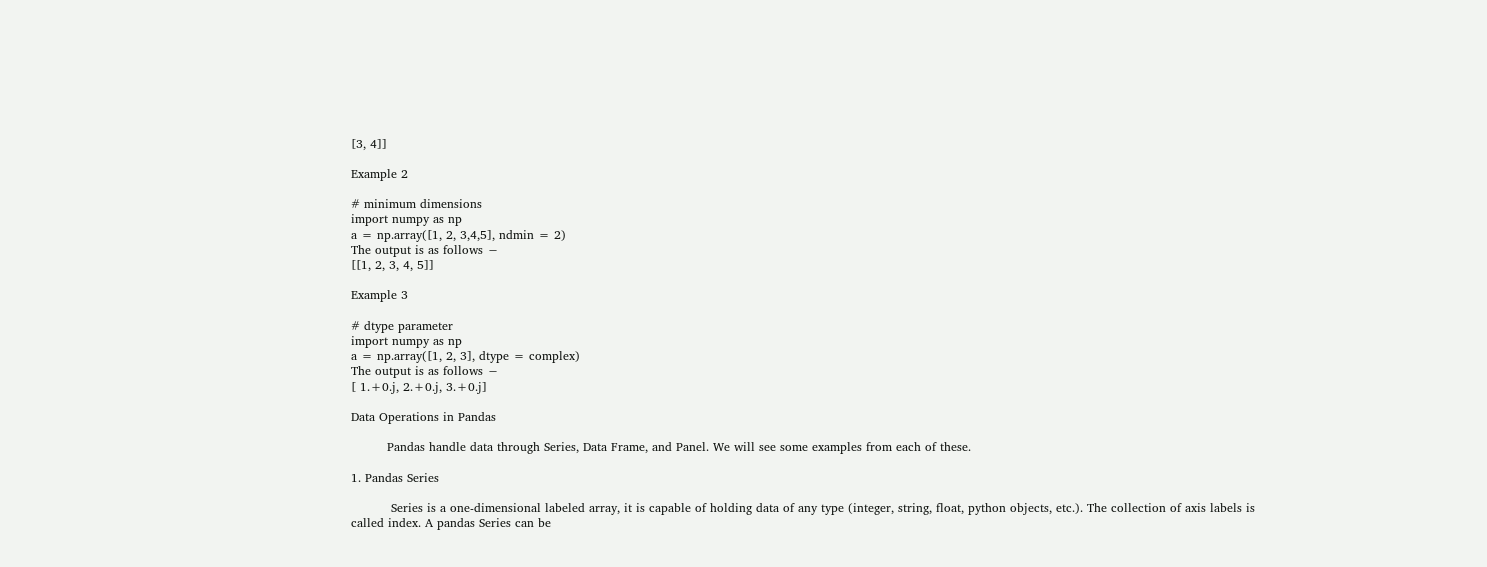[3, 4]]

Example 2

# minimum dimensions
import numpy as np
a = np.array([1, 2, 3,4,5], ndmin = 2)
The output is as follows −
[[1, 2, 3, 4, 5]]

Example 3

# dtype parameter
import numpy as np
a = np.array([1, 2, 3], dtype = complex)
The output is as follows −
[ 1.+0.j, 2.+0.j, 3.+0.j]

Data Operations in Pandas

         Pandas handle data through Series, Data Frame, and Panel. We will see some examples from each of these.

1. Pandas Series

          Series is a one-dimensional labeled array, it is capable of holding data of any type (integer, string, float, python objects, etc.). The collection of axis labels is called index. A pandas Series can be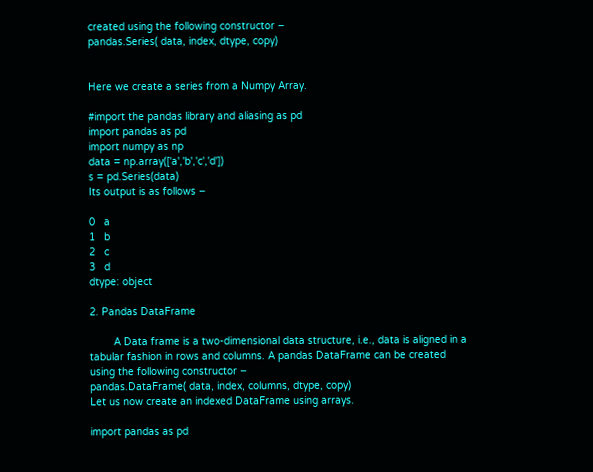created using the following constructor −
pandas.Series( data, index, dtype, copy)


Here we create a series from a Numpy Array.

#import the pandas library and aliasing as pd
import pandas as pd
import numpy as np
data = np.array(['a','b','c','d'])
s = pd.Series(data)
Its output is as follows −

0   a
1   b
2   c
3   d
dtype: object

2. Pandas DataFrame

        A Data frame is a two-dimensional data structure, i.e., data is aligned in a tabular fashion in rows and columns. A pandas DataFrame can be created using the following constructor −
pandas.DataFrame( data, index, columns, dtype, copy)
Let us now create an indexed DataFrame using arrays.

import pandas as pd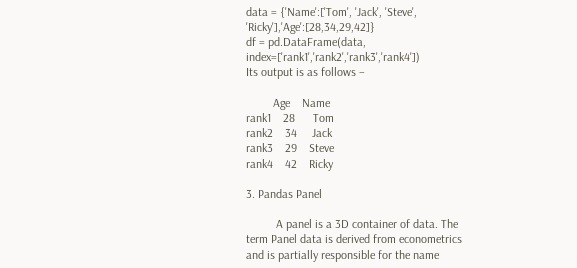data = {'Name':['Tom', 'Jack', 'Steve', 'Ricky'],'Age':[28,34,29,42]}
df = pd.DataFrame(data, index=['rank1','rank2','rank3','rank4'])
Its output is as follows −

         Age    Name
rank1    28      Tom
rank2    34     Jack
rank3    29    Steve
rank4    42    Ricky

3. Pandas Panel

          A panel is a 3D container of data. The term Panel data is derived from econometrics and is partially responsible for the name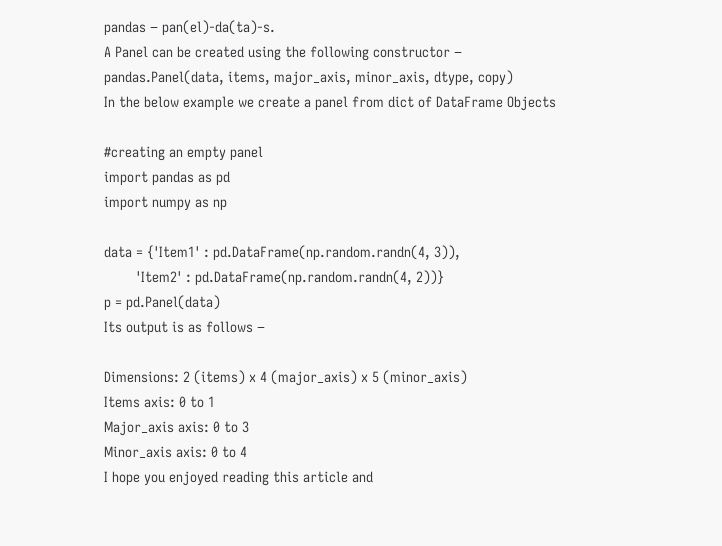pandas − pan(el)-da(ta)-s.
A Panel can be created using the following constructor −
pandas.Panel(data, items, major_axis, minor_axis, dtype, copy)
In the below example we create a panel from dict of DataFrame Objects

#creating an empty panel
import pandas as pd
import numpy as np

data = {'Item1' : pd.DataFrame(np.random.randn(4, 3)),
        'Item2' : pd.DataFrame(np.random.randn(4, 2))}
p = pd.Panel(data)
Its output is as follows −

Dimensions: 2 (items) x 4 (major_axis) x 5 (minor_axis)
Items axis: 0 to 1
Major_axis axis: 0 to 3
Minor_axis axis: 0 to 4
I hope you enjoyed reading this article and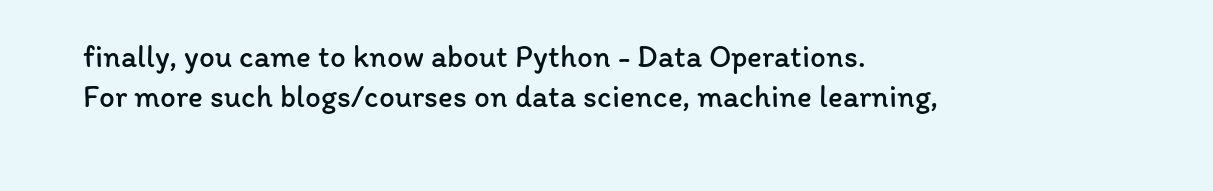finally, you came to know about Python - Data Operations.
For more such blogs/courses on data science, machine learning,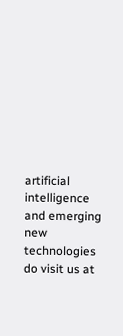artificial intelligence and emerging new technologies do visit us at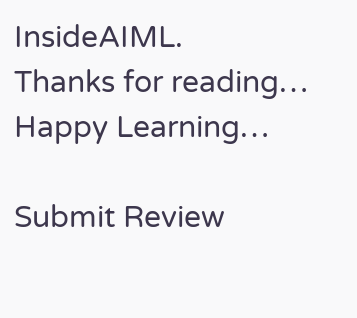InsideAIML.
Thanks for reading…
Happy Learning…

Submit Review